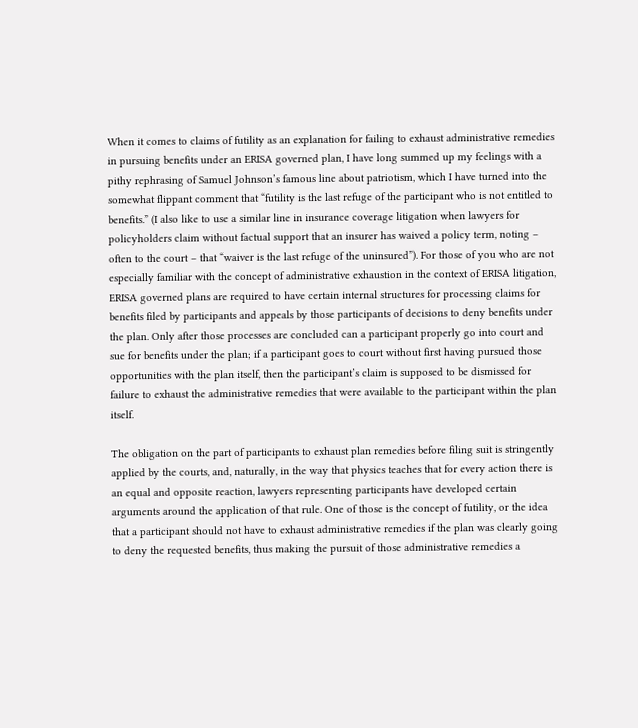When it comes to claims of futility as an explanation for failing to exhaust administrative remedies in pursuing benefits under an ERISA governed plan, I have long summed up my feelings with a pithy rephrasing of Samuel Johnson’s famous line about patriotism, which I have turned into the somewhat flippant comment that “futility is the last refuge of the participant who is not entitled to benefits.” (I also like to use a similar line in insurance coverage litigation when lawyers for policyholders claim without factual support that an insurer has waived a policy term, noting – often to the court – that “waiver is the last refuge of the uninsured”). For those of you who are not especially familiar with the concept of administrative exhaustion in the context of ERISA litigation, ERISA governed plans are required to have certain internal structures for processing claims for benefits filed by participants and appeals by those participants of decisions to deny benefits under the plan. Only after those processes are concluded can a participant properly go into court and sue for benefits under the plan; if a participant goes to court without first having pursued those opportunities with the plan itself, then the participant’s claim is supposed to be dismissed for failure to exhaust the administrative remedies that were available to the participant within the plan itself.

The obligation on the part of participants to exhaust plan remedies before filing suit is stringently applied by the courts, and, naturally, in the way that physics teaches that for every action there is an equal and opposite reaction, lawyers representing participants have developed certain arguments around the application of that rule. One of those is the concept of futility, or the idea that a participant should not have to exhaust administrative remedies if the plan was clearly going to deny the requested benefits, thus making the pursuit of those administrative remedies a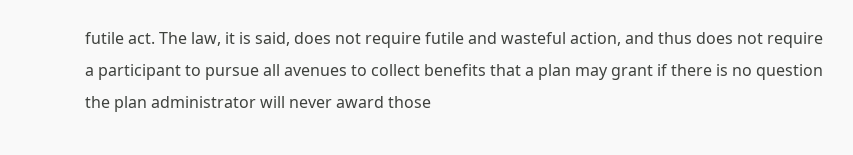futile act. The law, it is said, does not require futile and wasteful action, and thus does not require a participant to pursue all avenues to collect benefits that a plan may grant if there is no question the plan administrator will never award those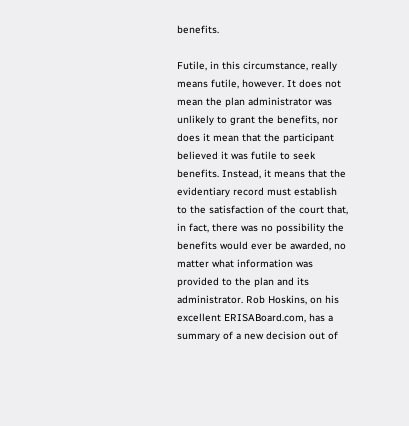benefits.

Futile, in this circumstance, really means futile, however. It does not mean the plan administrator was unlikely to grant the benefits, nor does it mean that the participant believed it was futile to seek benefits. Instead, it means that the evidentiary record must establish to the satisfaction of the court that, in fact, there was no possibility the benefits would ever be awarded, no matter what information was provided to the plan and its administrator. Rob Hoskins, on his excellent ERISABoard.com, has a summary of a new decision out of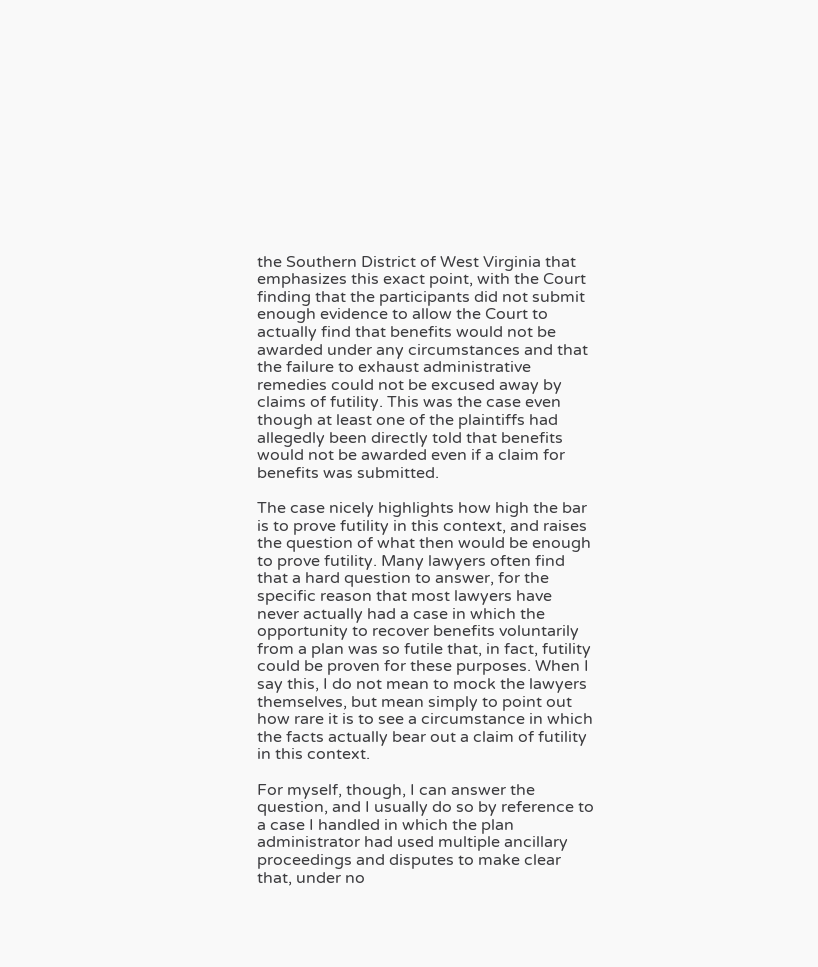the Southern District of West Virginia that emphasizes this exact point, with the Court finding that the participants did not submit enough evidence to allow the Court to actually find that benefits would not be awarded under any circumstances and that the failure to exhaust administrative remedies could not be excused away by claims of futility. This was the case even though at least one of the plaintiffs had allegedly been directly told that benefits would not be awarded even if a claim for benefits was submitted.

The case nicely highlights how high the bar is to prove futility in this context, and raises the question of what then would be enough to prove futility. Many lawyers often find that a hard question to answer, for the specific reason that most lawyers have never actually had a case in which the opportunity to recover benefits voluntarily from a plan was so futile that, in fact, futility could be proven for these purposes. When I say this, I do not mean to mock the lawyers themselves, but mean simply to point out how rare it is to see a circumstance in which the facts actually bear out a claim of futility in this context.

For myself, though, I can answer the question, and I usually do so by reference to a case I handled in which the plan administrator had used multiple ancillary proceedings and disputes to make clear that, under no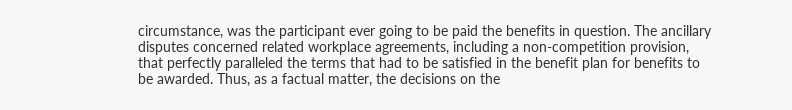circumstance, was the participant ever going to be paid the benefits in question. The ancillary disputes concerned related workplace agreements, including a non-competition provision, that perfectly paralleled the terms that had to be satisfied in the benefit plan for benefits to be awarded. Thus, as a factual matter, the decisions on the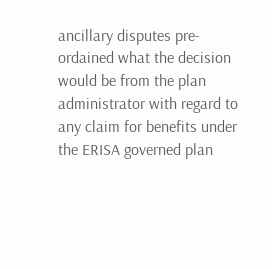ancillary disputes pre-ordained what the decision would be from the plan administrator with regard to any claim for benefits under the ERISA governed plan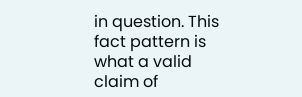in question. This fact pattern is what a valid claim of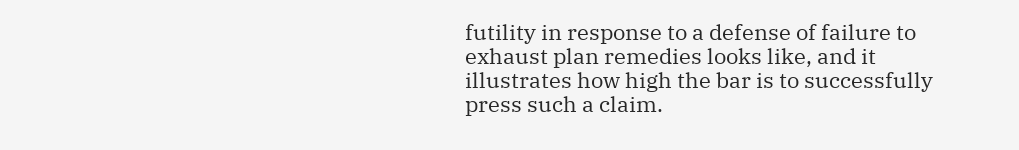futility in response to a defense of failure to exhaust plan remedies looks like, and it illustrates how high the bar is to successfully press such a claim.